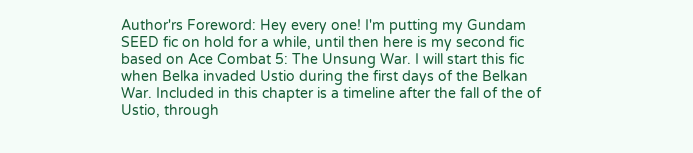Author'rs Foreword: Hey every one! I'm putting my Gundam SEED fic on hold for a while, until then here is my second fic based on Ace Combat 5: The Unsung War. I will start this fic when Belka invaded Ustio during the first days of the Belkan War. Included in this chapter is a timeline after the fall of the of Ustio, through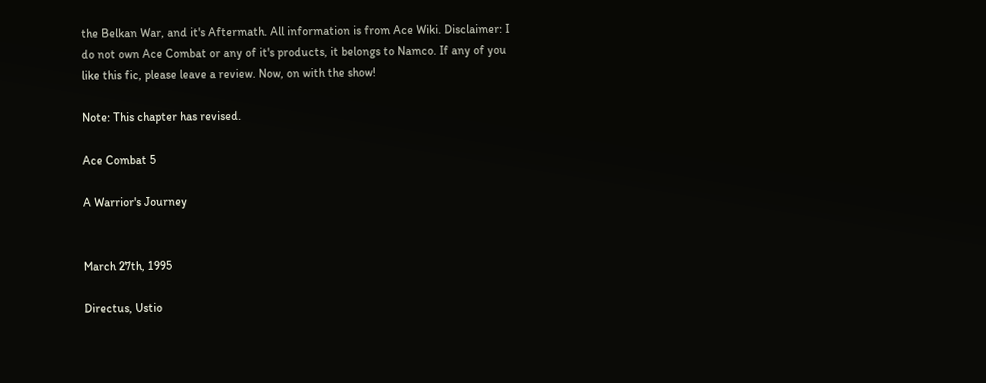the Belkan War, and it's Aftermath. All information is from Ace Wiki. Disclaimer: I do not own Ace Combat or any of it's products, it belongs to Namco. If any of you like this fic, please leave a review. Now, on with the show!

Note: This chapter has revised.

Ace Combat 5

A Warrior's Journey


March 27th, 1995

Directus, Ustio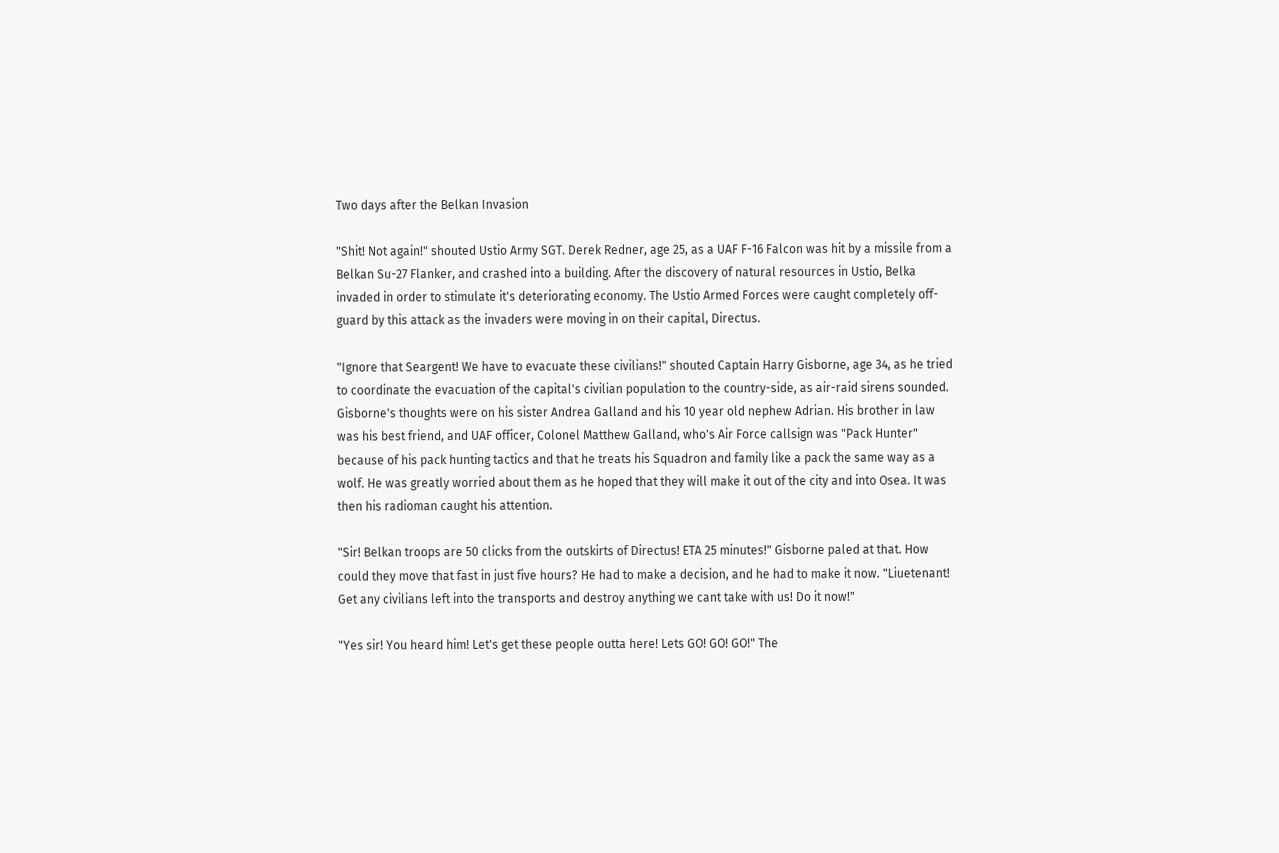Two days after the Belkan Invasion

"Shit! Not again!" shouted Ustio Army SGT. Derek Redner, age 25, as a UAF F-16 Falcon was hit by a missile from a Belkan Su-27 Flanker, and crashed into a building. After the discovery of natural resources in Ustio, Belka invaded in order to stimulate it's deteriorating economy. The Ustio Armed Forces were caught completely off-guard by this attack as the invaders were moving in on their capital, Directus.

"Ignore that Seargent! We have to evacuate these civilians!" shouted Captain Harry Gisborne, age 34, as he tried to coordinate the evacuation of the capital's civilian population to the country-side, as air-raid sirens sounded. Gisborne's thoughts were on his sister Andrea Galland and his 10 year old nephew Adrian. His brother in law was his best friend, and UAF officer, Colonel Matthew Galland, who's Air Force callsign was "Pack Hunter" because of his pack hunting tactics and that he treats his Squadron and family like a pack the same way as a wolf. He was greatly worried about them as he hoped that they will make it out of the city and into Osea. It was then his radioman caught his attention.

"Sir! Belkan troops are 50 clicks from the outskirts of Directus! ETA 25 minutes!" Gisborne paled at that. How could they move that fast in just five hours? He had to make a decision, and he had to make it now. "Liuetenant! Get any civilians left into the transports and destroy anything we cant take with us! Do it now!"

"Yes sir! You heard him! Let's get these people outta here! Lets GO! GO! GO!" The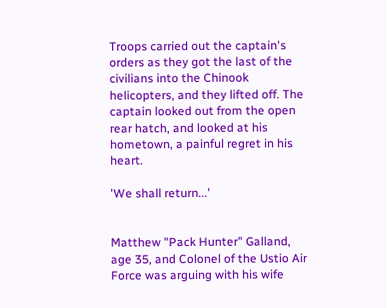Troops carried out the captain's orders as they got the last of the civilians into the Chinook helicopters, and they lifted off. The captain looked out from the open rear hatch, and looked at his hometown, a painful regret in his heart.

'We shall return...'


Matthew "Pack Hunter" Galland, age 35, and Colonel of the Ustio Air Force was arguing with his wife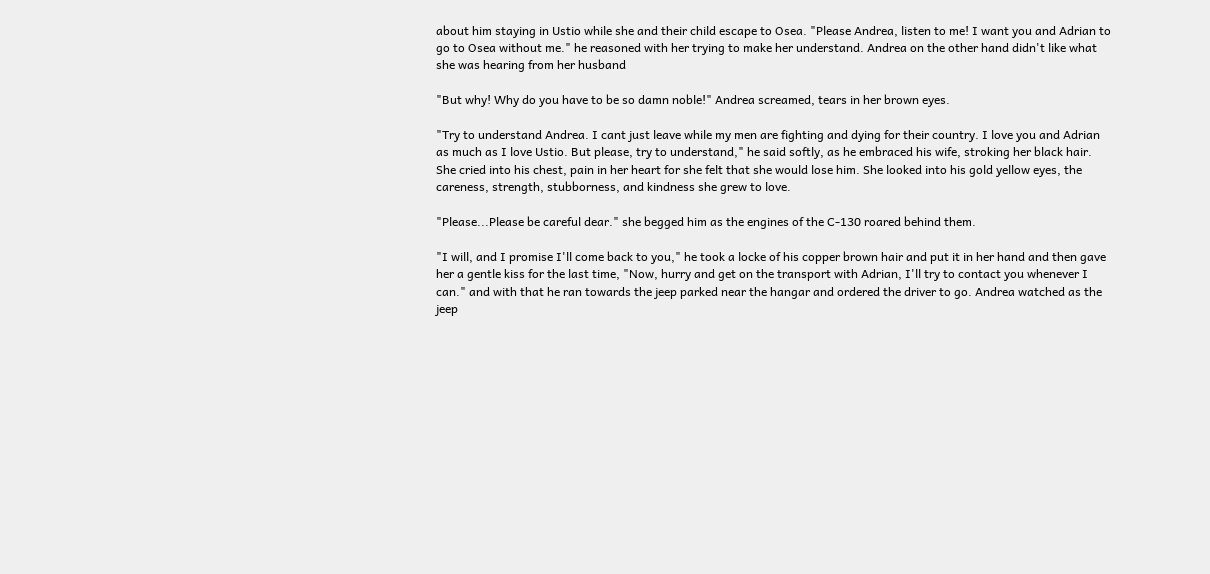about him staying in Ustio while she and their child escape to Osea. "Please Andrea, listen to me! I want you and Adrian to go to Osea without me." he reasoned with her trying to make her understand. Andrea on the other hand didn't like what she was hearing from her husband

"But why! Why do you have to be so damn noble!" Andrea screamed, tears in her brown eyes.

"Try to understand Andrea. I cant just leave while my men are fighting and dying for their country. I love you and Adrian as much as I love Ustio. But please, try to understand," he said softly, as he embraced his wife, stroking her black hair. She cried into his chest, pain in her heart for she felt that she would lose him. She looked into his gold yellow eyes, the careness, strength, stubborness, and kindness she grew to love.

"Please...Please be careful dear." she begged him as the engines of the C-130 roared behind them.

"I will, and I promise I'll come back to you," he took a locke of his copper brown hair and put it in her hand and then gave her a gentle kiss for the last time, "Now, hurry and get on the transport with Adrian, I'll try to contact you whenever I can." and with that he ran towards the jeep parked near the hangar and ordered the driver to go. Andrea watched as the jeep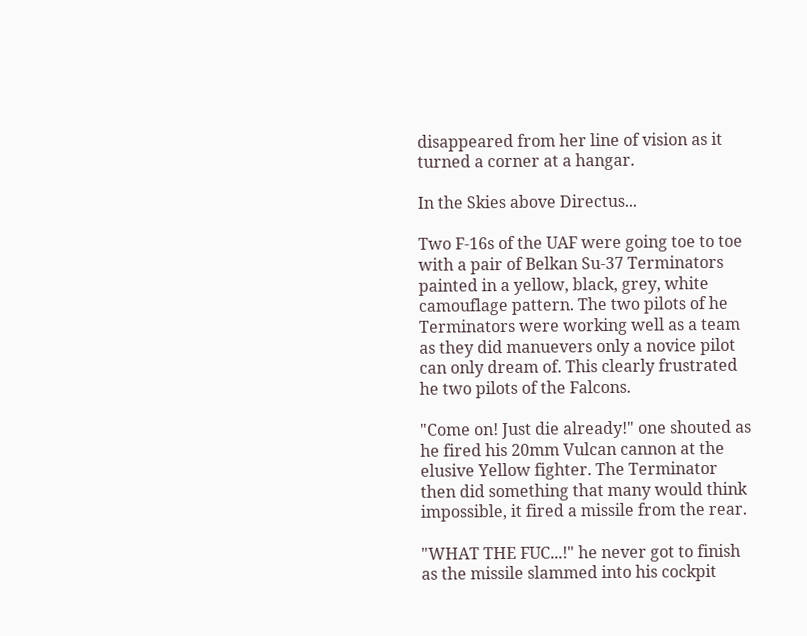disappeared from her line of vision as it turned a corner at a hangar.

In the Skies above Directus...

Two F-16s of the UAF were going toe to toe with a pair of Belkan Su-37 Terminators painted in a yellow, black, grey, white camouflage pattern. The two pilots of he Terminators were working well as a team as they did manuevers only a novice pilot can only dream of. This clearly frustrated he two pilots of the Falcons.

"Come on! Just die already!" one shouted as he fired his 20mm Vulcan cannon at the elusive Yellow fighter. The Terminator then did something that many would think impossible, it fired a missile from the rear.

"WHAT THE FUC...!" he never got to finish as the missile slammed into his cockpit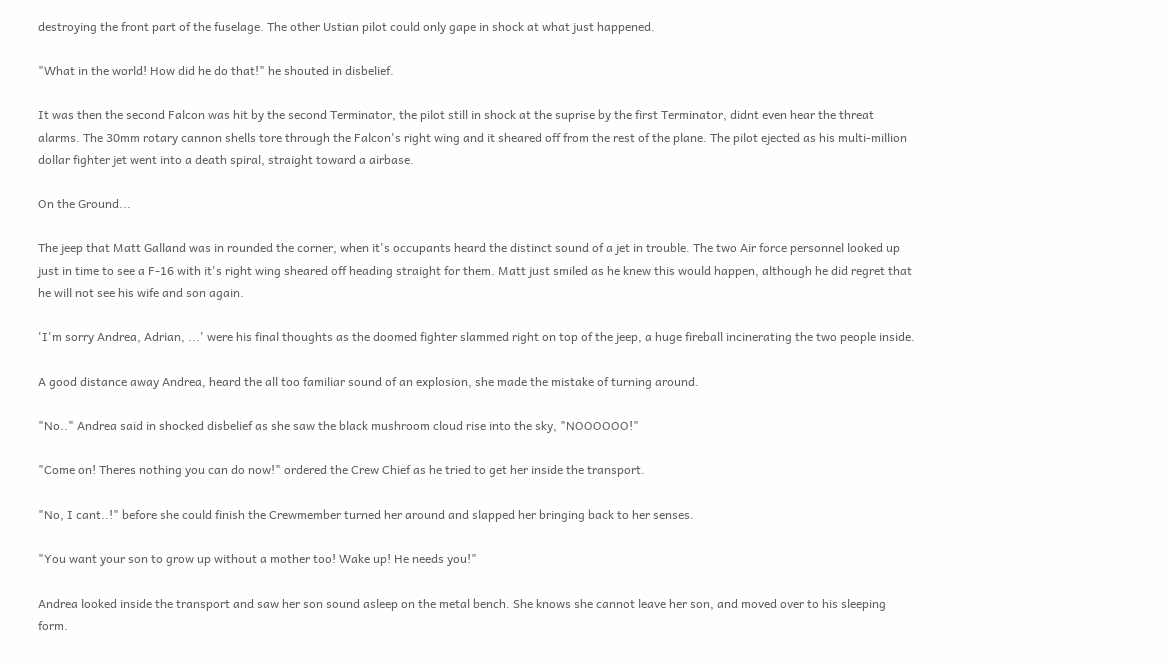destroying the front part of the fuselage. The other Ustian pilot could only gape in shock at what just happened.

"What in the world! How did he do that!" he shouted in disbelief.

It was then the second Falcon was hit by the second Terminator, the pilot still in shock at the suprise by the first Terminator, didnt even hear the threat alarms. The 30mm rotary cannon shells tore through the Falcon's right wing and it sheared off from the rest of the plane. The pilot ejected as his multi-million dollar fighter jet went into a death spiral, straight toward a airbase.

On the Ground...

The jeep that Matt Galland was in rounded the corner, when it's occupants heard the distinct sound of a jet in trouble. The two Air force personnel looked up just in time to see a F-16 with it's right wing sheared off heading straight for them. Matt just smiled as he knew this would happen, although he did regret that he will not see his wife and son again.

'I'm sorry Andrea, Adrian, ...' were his final thoughts as the doomed fighter slammed right on top of the jeep, a huge fireball incinerating the two people inside.

A good distance away Andrea, heard the all too familiar sound of an explosion, she made the mistake of turning around.

"No.." Andrea said in shocked disbelief as she saw the black mushroom cloud rise into the sky, "NOOOOOO!"

"Come on! Theres nothing you can do now!" ordered the Crew Chief as he tried to get her inside the transport.

"No, I cant..!" before she could finish the Crewmember turned her around and slapped her bringing back to her senses.

"You want your son to grow up without a mother too! Wake up! He needs you!"

Andrea looked inside the transport and saw her son sound asleep on the metal bench. She knows she cannot leave her son, and moved over to his sleeping form.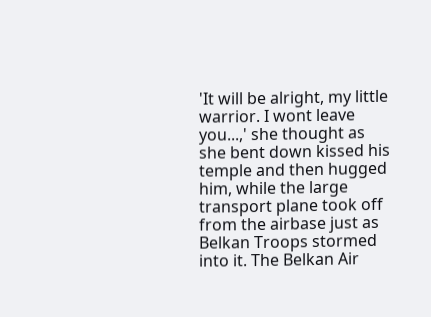'It will be alright, my little warrior. I wont leave you...,' she thought as she bent down kissed his temple and then hugged him, while the large transport plane took off from the airbase just as Belkan Troops stormed into it. The Belkan Air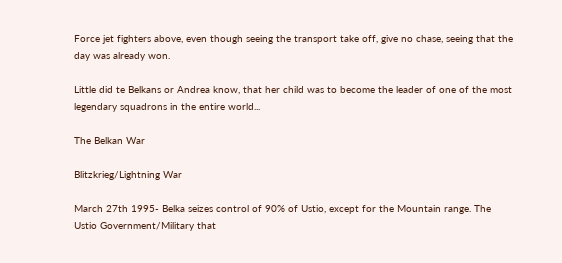Force jet fighters above, even though seeing the transport take off, give no chase, seeing that the day was already won.

Little did te Belkans or Andrea know, that her child was to become the leader of one of the most legendary squadrons in the entire world...

The Belkan War

Blitzkrieg/Lightning War

March 27th 1995- Belka seizes control of 90% of Ustio, except for the Mountain range. The Ustio Government/Military that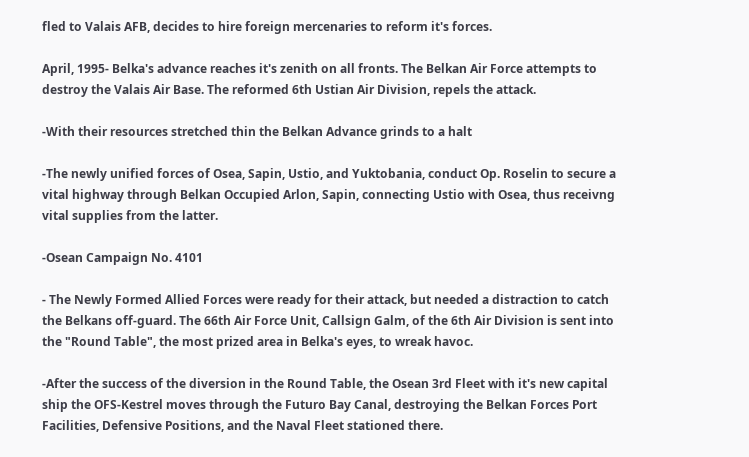fled to Valais AFB, decides to hire foreign mercenaries to reform it's forces.

April, 1995- Belka's advance reaches it's zenith on all fronts. The Belkan Air Force attempts to destroy the Valais Air Base. The reformed 6th Ustian Air Division, repels the attack.

-With their resources stretched thin the Belkan Advance grinds to a halt

-The newly unified forces of Osea, Sapin, Ustio, and Yuktobania, conduct Op. Roselin to secure a vital highway through Belkan Occupied Arlon, Sapin, connecting Ustio with Osea, thus receivng vital supplies from the latter.

-Osean Campaign No. 4101

- The Newly Formed Allied Forces were ready for their attack, but needed a distraction to catch the Belkans off-guard. The 66th Air Force Unit, Callsign Galm, of the 6th Air Division is sent into the "Round Table", the most prized area in Belka's eyes, to wreak havoc.

-After the success of the diversion in the Round Table, the Osean 3rd Fleet with it's new capital ship the OFS-Kestrel moves through the Futuro Bay Canal, destroying the Belkan Forces Port Facilities, Defensive Positions, and the Naval Fleet stationed there.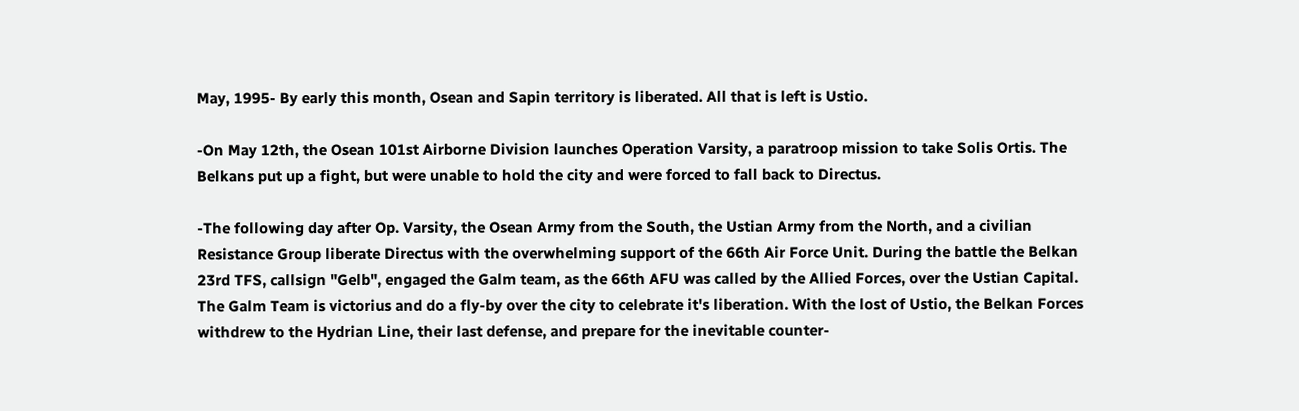May, 1995- By early this month, Osean and Sapin territory is liberated. All that is left is Ustio.

-On May 12th, the Osean 101st Airborne Division launches Operation Varsity, a paratroop mission to take Solis Ortis. The Belkans put up a fight, but were unable to hold the city and were forced to fall back to Directus.

-The following day after Op. Varsity, the Osean Army from the South, the Ustian Army from the North, and a civilian Resistance Group liberate Directus with the overwhelming support of the 66th Air Force Unit. During the battle the Belkan 23rd TFS, callsign "Gelb", engaged the Galm team, as the 66th AFU was called by the Allied Forces, over the Ustian Capital. The Galm Team is victorius and do a fly-by over the city to celebrate it's liberation. With the lost of Ustio, the Belkan Forces withdrew to the Hydrian Line, their last defense, and prepare for the inevitable counter-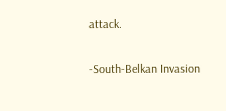attack.

-South-Belkan Invasion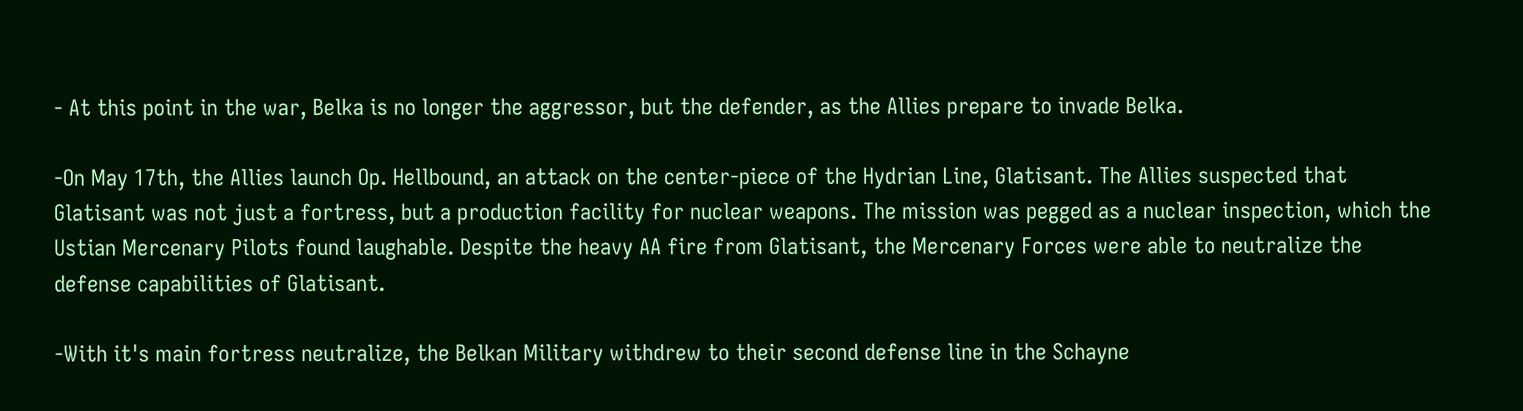- At this point in the war, Belka is no longer the aggressor, but the defender, as the Allies prepare to invade Belka.

-On May 17th, the Allies launch Op. Hellbound, an attack on the center-piece of the Hydrian Line, Glatisant. The Allies suspected that Glatisant was not just a fortress, but a production facility for nuclear weapons. The mission was pegged as a nuclear inspection, which the Ustian Mercenary Pilots found laughable. Despite the heavy AA fire from Glatisant, the Mercenary Forces were able to neutralize the defense capabilities of Glatisant.

-With it's main fortress neutralize, the Belkan Military withdrew to their second defense line in the Schayne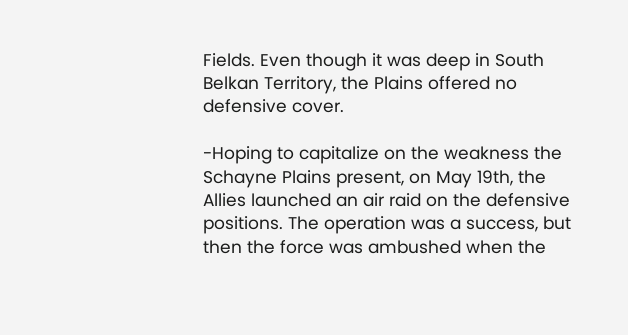Fields. Even though it was deep in South Belkan Territory, the Plains offered no defensive cover.

-Hoping to capitalize on the weakness the Schayne Plains present, on May 19th, the Allies launched an air raid on the defensive positions. The operation was a success, but then the force was ambushed when the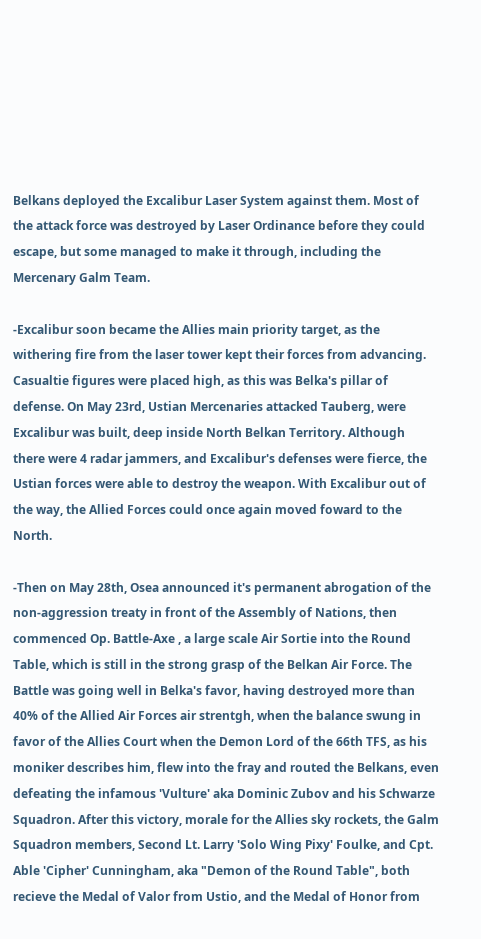Belkans deployed the Excalibur Laser System against them. Most of the attack force was destroyed by Laser Ordinance before they could escape, but some managed to make it through, including the Mercenary Galm Team.

-Excalibur soon became the Allies main priority target, as the withering fire from the laser tower kept their forces from advancing. Casualtie figures were placed high, as this was Belka's pillar of defense. On May 23rd, Ustian Mercenaries attacked Tauberg, were Excalibur was built, deep inside North Belkan Territory. Although there were 4 radar jammers, and Excalibur's defenses were fierce, the Ustian forces were able to destroy the weapon. With Excalibur out of the way, the Allied Forces could once again moved foward to the North.

-Then on May 28th, Osea announced it's permanent abrogation of the non-aggression treaty in front of the Assembly of Nations, then commenced Op. Battle-Axe , a large scale Air Sortie into the Round Table, which is still in the strong grasp of the Belkan Air Force. The Battle was going well in Belka's favor, having destroyed more than 40% of the Allied Air Forces air strentgh, when the balance swung in favor of the Allies Court when the Demon Lord of the 66th TFS, as his moniker describes him, flew into the fray and routed the Belkans, even defeating the infamous 'Vulture' aka Dominic Zubov and his Schwarze Squadron. After this victory, morale for the Allies sky rockets, the Galm Squadron members, Second Lt. Larry 'Solo Wing Pixy' Foulke, and Cpt. Able 'Cipher' Cunningham, aka "Demon of the Round Table", both recieve the Medal of Valor from Ustio, and the Medal of Honor from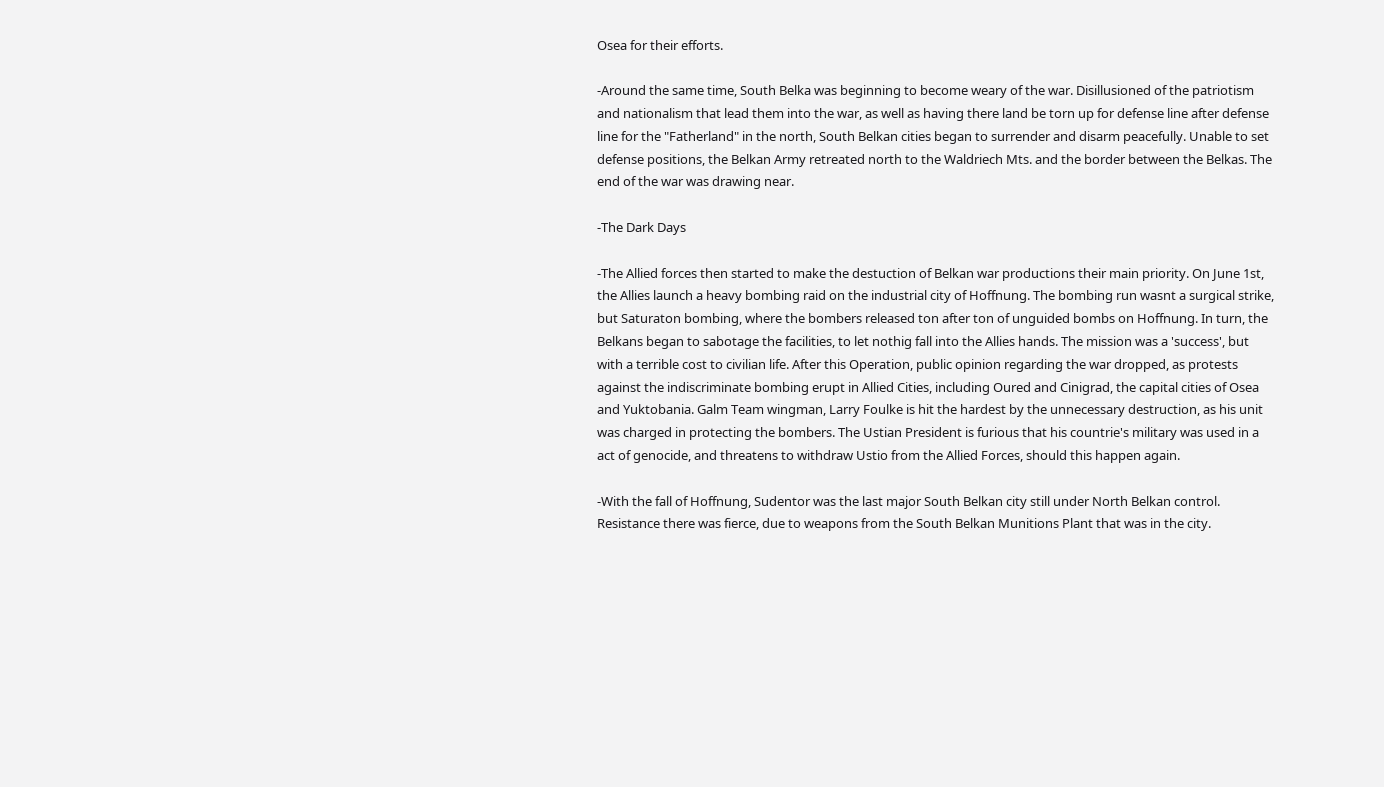Osea for their efforts.

-Around the same time, South Belka was beginning to become weary of the war. Disillusioned of the patriotism and nationalism that lead them into the war, as well as having there land be torn up for defense line after defense line for the "Fatherland" in the north, South Belkan cities began to surrender and disarm peacefully. Unable to set defense positions, the Belkan Army retreated north to the Waldriech Mts. and the border between the Belkas. The end of the war was drawing near.

-The Dark Days

-The Allied forces then started to make the destuction of Belkan war productions their main priority. On June 1st, the Allies launch a heavy bombing raid on the industrial city of Hoffnung. The bombing run wasnt a surgical strike, but Saturaton bombing, where the bombers released ton after ton of unguided bombs on Hoffnung. In turn, the Belkans began to sabotage the facilities, to let nothig fall into the Allies hands. The mission was a 'success', but with a terrible cost to civilian life. After this Operation, public opinion regarding the war dropped, as protests against the indiscriminate bombing erupt in Allied Cities, including Oured and Cinigrad, the capital cities of Osea and Yuktobania. Galm Team wingman, Larry Foulke is hit the hardest by the unnecessary destruction, as his unit was charged in protecting the bombers. The Ustian President is furious that his countrie's military was used in a act of genocide, and threatens to withdraw Ustio from the Allied Forces, should this happen again.

-With the fall of Hoffnung, Sudentor was the last major South Belkan city still under North Belkan control. Resistance there was fierce, due to weapons from the South Belkan Munitions Plant that was in the city.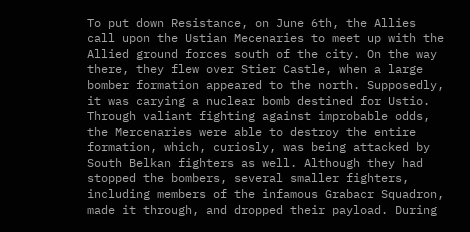To put down Resistance, on June 6th, the Allies call upon the Ustian Mecenaries to meet up with the Allied ground forces south of the city. On the way there, they flew over Stier Castle, when a large bomber formation appeared to the north. Supposedly, it was carying a nuclear bomb destined for Ustio. Through valiant fighting against improbable odds, the Mercenaries were able to destroy the entire formation, which, curiosly, was being attacked by South Belkan fighters as well. Although they had stopped the bombers, several smaller fighters, including members of the infamous Grabacr Squadron, made it through, and dropped their payload. During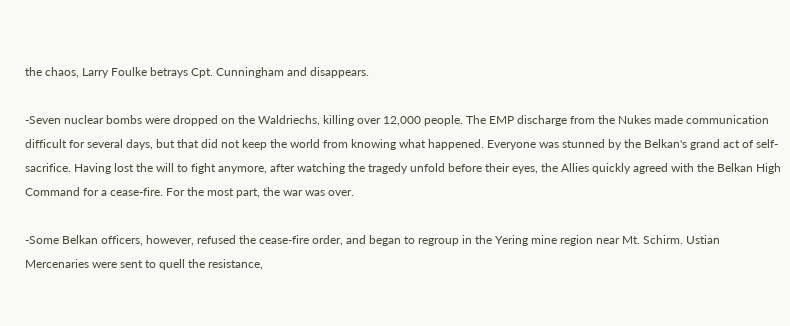the chaos, Larry Foulke betrays Cpt. Cunningham and disappears.

-Seven nuclear bombs were dropped on the Waldriechs, killing over 12,000 people. The EMP discharge from the Nukes made communication difficult for several days, but that did not keep the world from knowing what happened. Everyone was stunned by the Belkan's grand act of self-sacrifice. Having lost the will to fight anymore, after watching the tragedy unfold before their eyes, the Allies quickly agreed with the Belkan High Command for a cease-fire. For the most part, the war was over.

-Some Belkan officers, however, refused the cease-fire order, and began to regroup in the Yering mine region near Mt. Schirm. Ustian Mercenaries were sent to quell the resistance,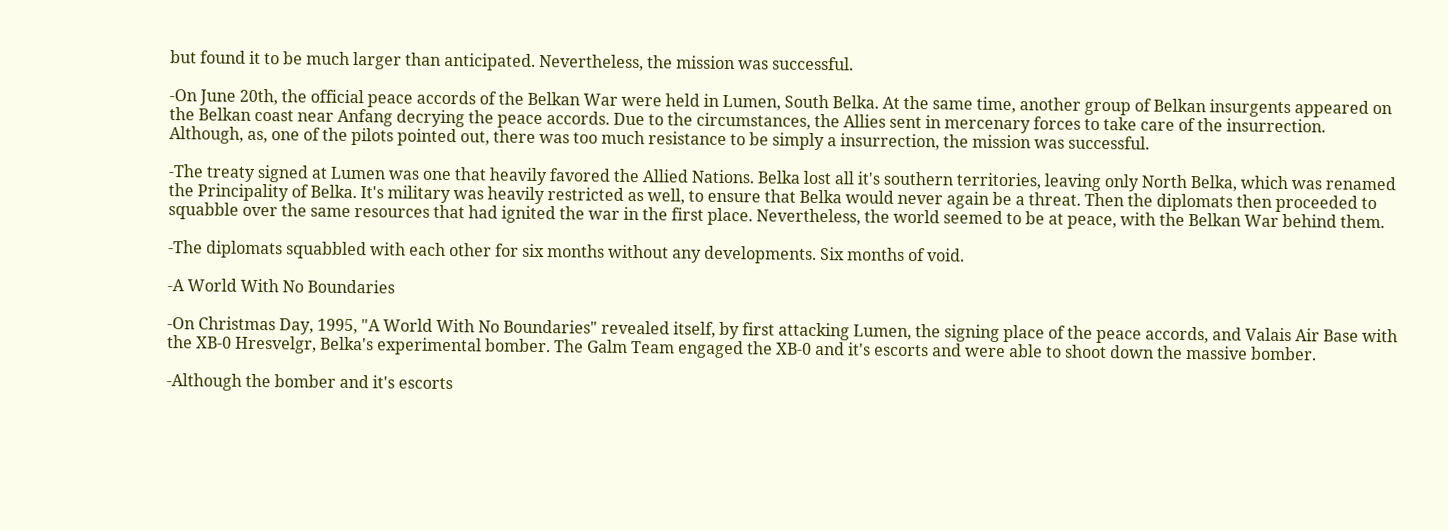but found it to be much larger than anticipated. Nevertheless, the mission was successful.

-On June 20th, the official peace accords of the Belkan War were held in Lumen, South Belka. At the same time, another group of Belkan insurgents appeared on the Belkan coast near Anfang decrying the peace accords. Due to the circumstances, the Allies sent in mercenary forces to take care of the insurrection. Although, as, one of the pilots pointed out, there was too much resistance to be simply a insurrection, the mission was successful.

-The treaty signed at Lumen was one that heavily favored the Allied Nations. Belka lost all it's southern territories, leaving only North Belka, which was renamed the Principality of Belka. It's military was heavily restricted as well, to ensure that Belka would never again be a threat. Then the diplomats then proceeded to squabble over the same resources that had ignited the war in the first place. Nevertheless, the world seemed to be at peace, with the Belkan War behind them.

-The diplomats squabbled with each other for six months without any developments. Six months of void.

-A World With No Boundaries

-On Christmas Day, 1995, "A World With No Boundaries" revealed itself, by first attacking Lumen, the signing place of the peace accords, and Valais Air Base with the XB-0 Hresvelgr, Belka's experimental bomber. The Galm Team engaged the XB-0 and it's escorts and were able to shoot down the massive bomber.

-Although the bomber and it's escorts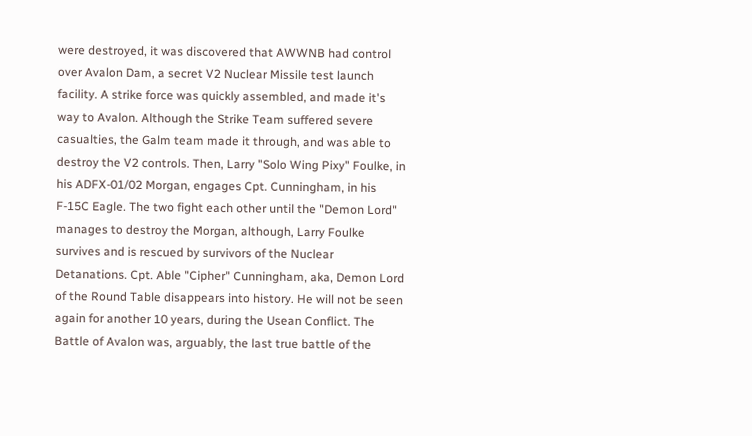were destroyed, it was discovered that AWWNB had control over Avalon Dam, a secret V2 Nuclear Missile test launch facility. A strike force was quickly assembled, and made it's way to Avalon. Although the Strike Team suffered severe casualties, the Galm team made it through, and was able to destroy the V2 controls. Then, Larry "Solo Wing Pixy" Foulke, in his ADFX-01/02 Morgan, engages Cpt. Cunningham, in his F-15C Eagle. The two fight each other until the "Demon Lord" manages to destroy the Morgan, although, Larry Foulke survives and is rescued by survivors of the Nuclear Detanations. Cpt. Able "Cipher" Cunningham, aka, Demon Lord of the Round Table disappears into history. He will not be seen again for another 10 years, during the Usean Conflict. The Battle of Avalon was, arguably, the last true battle of the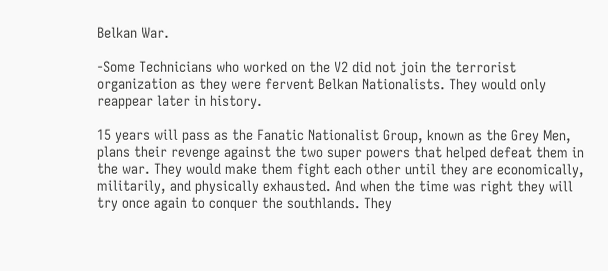Belkan War.

-Some Technicians who worked on the V2 did not join the terrorist organization as they were fervent Belkan Nationalists. They would only reappear later in history.

15 years will pass as the Fanatic Nationalist Group, known as the Grey Men, plans their revenge against the two super powers that helped defeat them in the war. They would make them fight each other until they are economically, militarily, and physically exhausted. And when the time was right they will try once again to conquer the southlands. They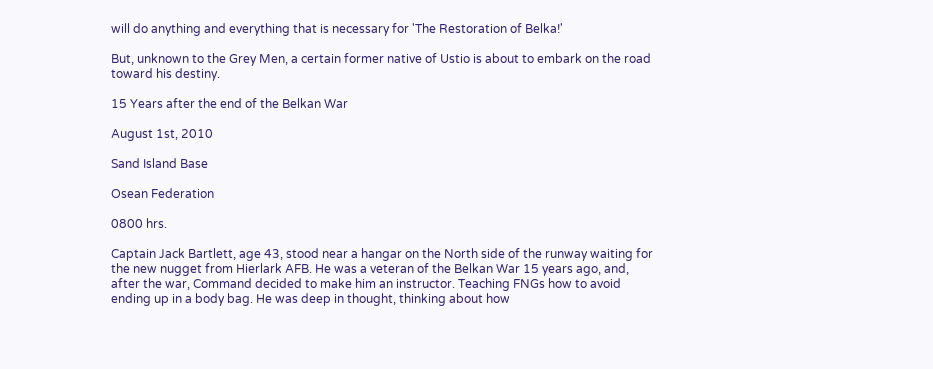will do anything and everything that is necessary for 'The Restoration of Belka!'

But, unknown to the Grey Men, a certain former native of Ustio is about to embark on the road toward his destiny.

15 Years after the end of the Belkan War

August 1st, 2010

Sand Island Base

Osean Federation

0800 hrs.

Captain Jack Bartlett, age 43, stood near a hangar on the North side of the runway waiting for the new nugget from Hierlark AFB. He was a veteran of the Belkan War 15 years ago, and, after the war, Command decided to make him an instructor. Teaching FNGs how to avoid ending up in a body bag. He was deep in thought, thinking about how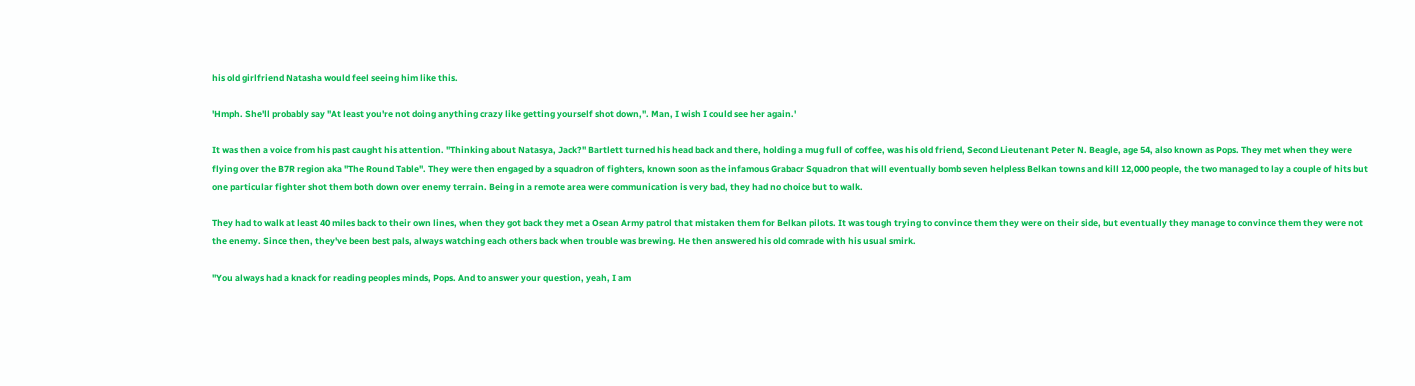his old girlfriend Natasha would feel seeing him like this.

'Hmph. She'll probably say "At least you're not doing anything crazy like getting yourself shot down,". Man, I wish I could see her again.'

It was then a voice from his past caught his attention. "Thinking about Natasya, Jack?" Bartlett turned his head back and there, holding a mug full of coffee, was his old friend, Second Lieutenant Peter N. Beagle, age 54, also known as Pops. They met when they were flying over the B7R region aka "The Round Table". They were then engaged by a squadron of fighters, known soon as the infamous Grabacr Squadron that will eventually bomb seven helpless Belkan towns and kill 12,000 people, the two managed to lay a couple of hits but one particular fighter shot them both down over enemy terrain. Being in a remote area were communication is very bad, they had no choice but to walk.

They had to walk at least 40 miles back to their own lines, when they got back they met a Osean Army patrol that mistaken them for Belkan pilots. It was tough trying to convince them they were on their side, but eventually they manage to convince them they were not the enemy. Since then, they've been best pals, always watching each others back when trouble was brewing. He then answered his old comrade with his usual smirk.

"You always had a knack for reading peoples minds, Pops. And to answer your question, yeah, I am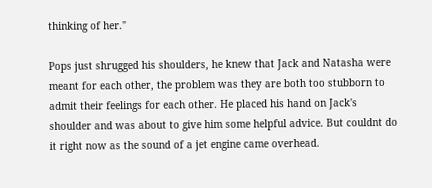thinking of her."

Pops just shrugged his shoulders, he knew that Jack and Natasha were meant for each other, the problem was they are both too stubborn to admit their feelings for each other. He placed his hand on Jack's shoulder and was about to give him some helpful advice. But couldnt do it right now as the sound of a jet engine came overhead.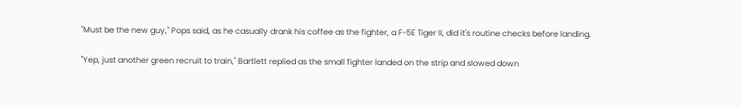"Must be the new guy," Pops said, as he casually drank his coffee as the fighter, a F-5E Tiger II, did it's routine checks before landing.

"Yep, just another green recruit to train," Bartlett replied as the small fighter landed on the strip and slowed down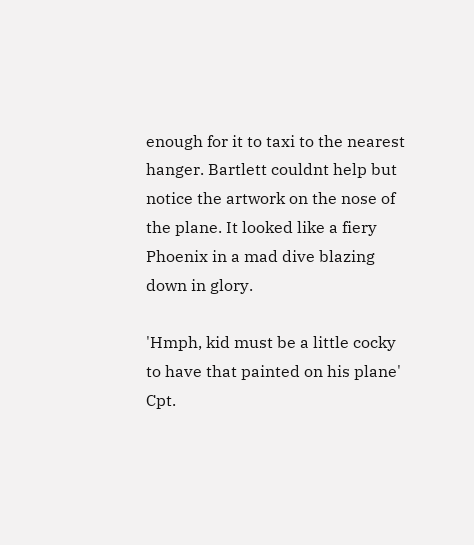enough for it to taxi to the nearest hanger. Bartlett couldnt help but notice the artwork on the nose of the plane. It looked like a fiery Phoenix in a mad dive blazing down in glory.

'Hmph, kid must be a little cocky to have that painted on his plane' Cpt.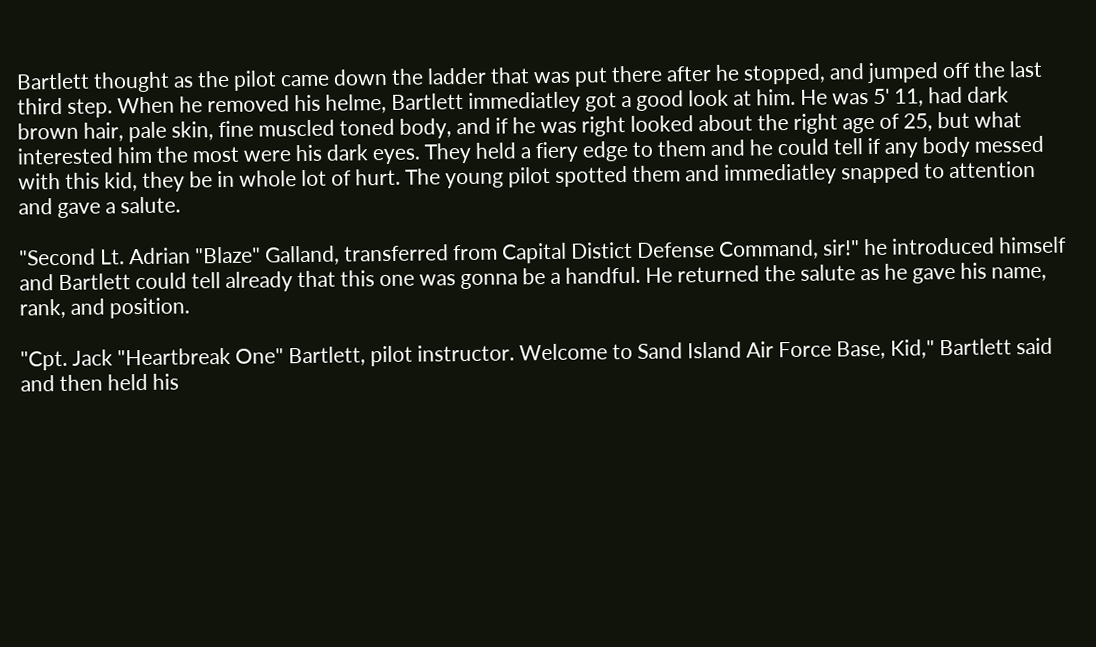Bartlett thought as the pilot came down the ladder that was put there after he stopped, and jumped off the last third step. When he removed his helme, Bartlett immediatley got a good look at him. He was 5' 11, had dark brown hair, pale skin, fine muscled toned body, and if he was right looked about the right age of 25, but what interested him the most were his dark eyes. They held a fiery edge to them and he could tell if any body messed with this kid, they be in whole lot of hurt. The young pilot spotted them and immediatley snapped to attention and gave a salute.

"Second Lt. Adrian "Blaze" Galland, transferred from Capital Distict Defense Command, sir!" he introduced himself and Bartlett could tell already that this one was gonna be a handful. He returned the salute as he gave his name, rank, and position.

"Cpt. Jack "Heartbreak One" Bartlett, pilot instructor. Welcome to Sand Island Air Force Base, Kid," Bartlett said and then held his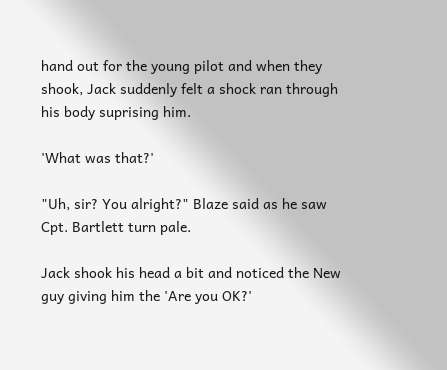hand out for the young pilot and when they shook, Jack suddenly felt a shock ran through his body suprising him.

'What was that?'

"Uh, sir? You alright?" Blaze said as he saw Cpt. Bartlett turn pale.

Jack shook his head a bit and noticed the New guy giving him the 'Are you OK?'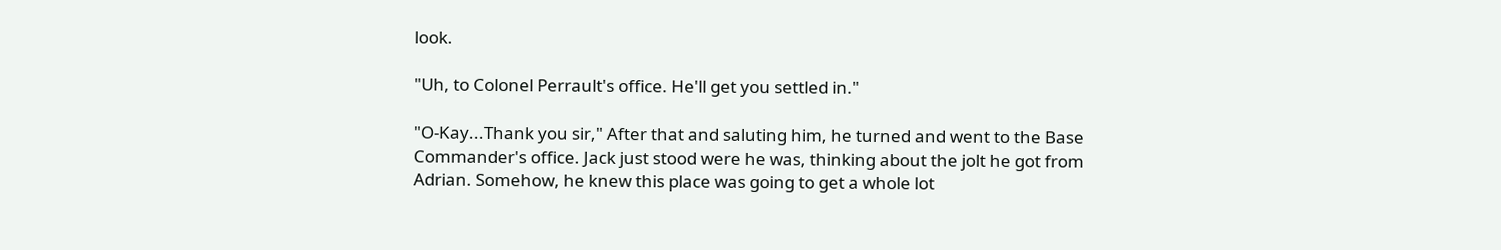look.

"Uh, to Colonel Perrault's office. He'll get you settled in."

"O-Kay...Thank you sir," After that and saluting him, he turned and went to the Base Commander's office. Jack just stood were he was, thinking about the jolt he got from Adrian. Somehow, he knew this place was going to get a whole lot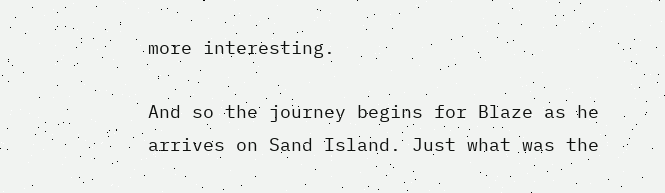more interesting.

And so the journey begins for Blaze as he arrives on Sand Island. Just what was the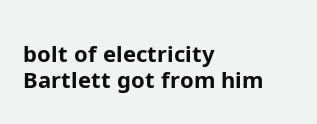bolt of electricity Bartlett got from him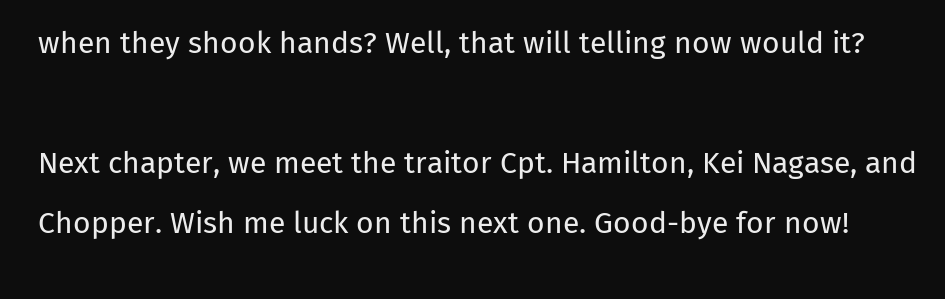when they shook hands? Well, that will telling now would it?

Next chapter, we meet the traitor Cpt. Hamilton, Kei Nagase, and Chopper. Wish me luck on this next one. Good-bye for now!